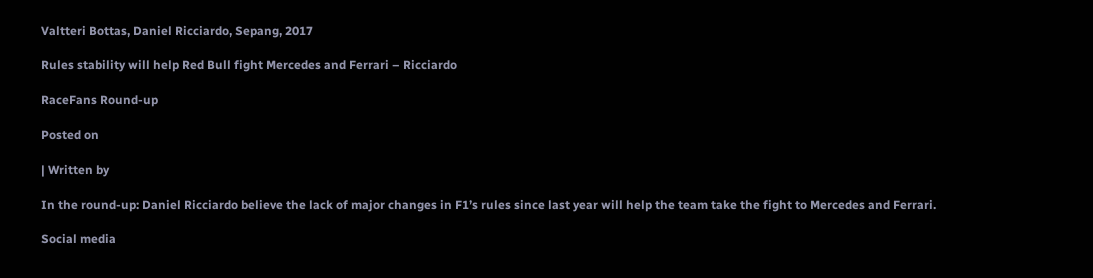Valtteri Bottas, Daniel Ricciardo, Sepang, 2017

Rules stability will help Red Bull fight Mercedes and Ferrari – Ricciardo

RaceFans Round-up

Posted on

| Written by

In the round-up: Daniel Ricciardo believe the lack of major changes in F1’s rules since last year will help the team take the fight to Mercedes and Ferrari.

Social media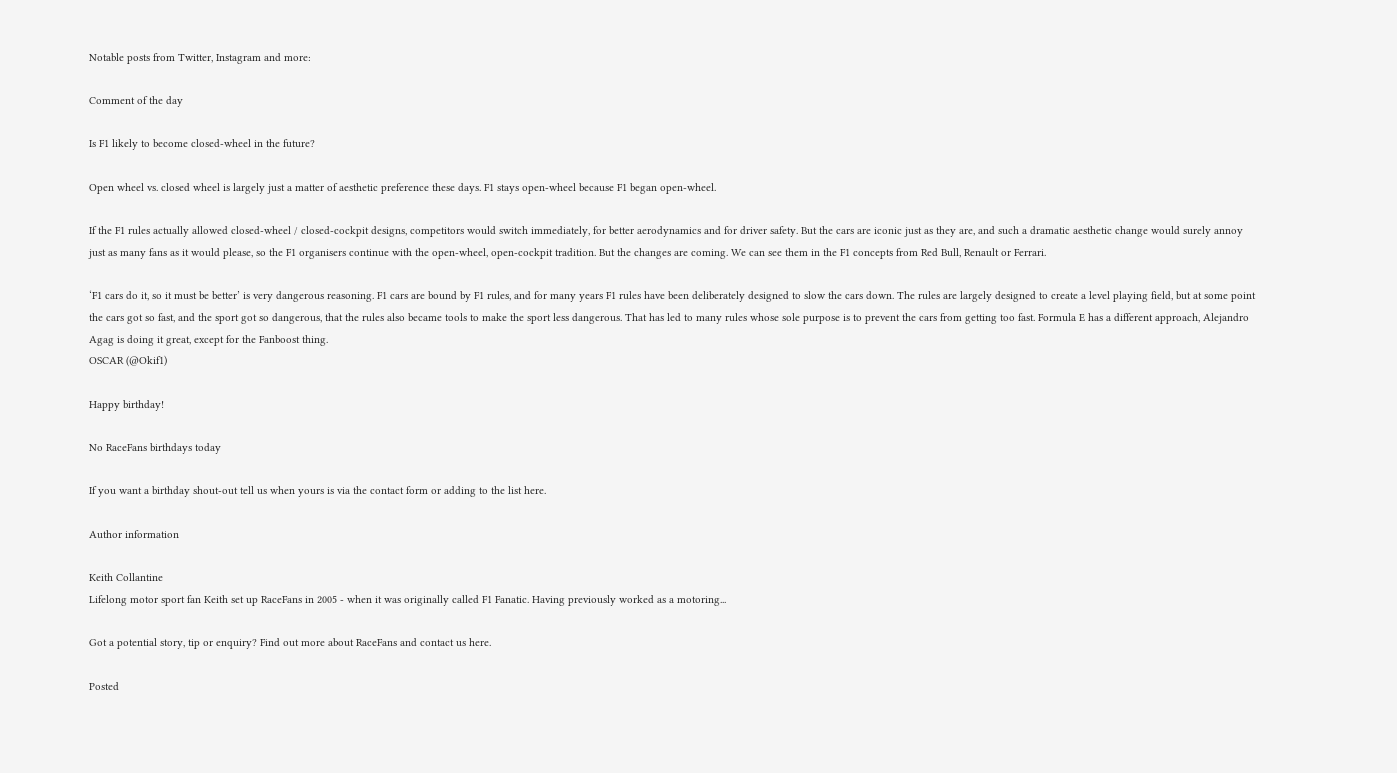Notable posts from Twitter, Instagram and more:

Comment of the day

Is F1 likely to become closed-wheel in the future?

Open wheel vs. closed wheel is largely just a matter of aesthetic preference these days. F1 stays open-wheel because F1 began open-wheel.

If the F1 rules actually allowed closed-wheel / closed-cockpit designs, competitors would switch immediately, for better aerodynamics and for driver safety. But the cars are iconic just as they are, and such a dramatic aesthetic change would surely annoy just as many fans as it would please, so the F1 organisers continue with the open-wheel, open-cockpit tradition. But the changes are coming. We can see them in the F1 concepts from Red Bull, Renault or Ferrari.

‘F1 cars do it, so it must be better’ is very dangerous reasoning. F1 cars are bound by F1 rules, and for many years F1 rules have been deliberately designed to slow the cars down. The rules are largely designed to create a level playing field, but at some point the cars got so fast, and the sport got so dangerous, that the rules also became tools to make the sport less dangerous. That has led to many rules whose sole purpose is to prevent the cars from getting too fast. Formula E has a different approach, Alejandro Agag is doing it great, except for the Fanboost thing.
OSCAR (@Okif1)

Happy birthday!

No RaceFans birthdays today

If you want a birthday shout-out tell us when yours is via the contact form or adding to the list here.

Author information

Keith Collantine
Lifelong motor sport fan Keith set up RaceFans in 2005 - when it was originally called F1 Fanatic. Having previously worked as a motoring...

Got a potential story, tip or enquiry? Find out more about RaceFans and contact us here.

Posted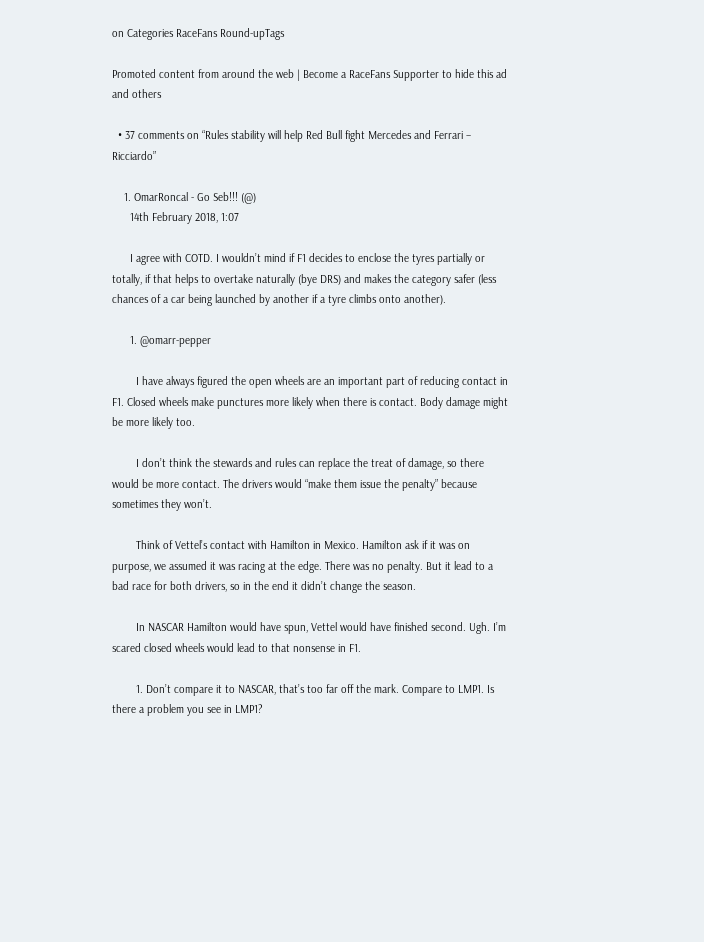on Categories RaceFans Round-upTags

Promoted content from around the web | Become a RaceFans Supporter to hide this ad and others

  • 37 comments on “Rules stability will help Red Bull fight Mercedes and Ferrari – Ricciardo”

    1. OmarRoncal - Go Seb!!! (@)
      14th February 2018, 1:07

      I agree with COTD. I wouldn’t mind if F1 decides to enclose the tyres partially or totally, if that helps to overtake naturally (bye DRS) and makes the category safer (less chances of a car being launched by another if a tyre climbs onto another).

      1. @omarr-pepper

        I have always figured the open wheels are an important part of reducing contact in F1. Closed wheels make punctures more likely when there is contact. Body damage might be more likely too.

        I don’t think the stewards and rules can replace the treat of damage, so there would be more contact. The drivers would “make them issue the penalty” because sometimes they won’t.

        Think of Vettel’s contact with Hamilton in Mexico. Hamilton ask if it was on purpose, we assumed it was racing at the edge. There was no penalty. But it lead to a bad race for both drivers, so in the end it didn’t change the season.

        In NASCAR Hamilton would have spun, Vettel would have finished second. Ugh. I’m scared closed wheels would lead to that nonsense in F1.

        1. Don’t compare it to NASCAR, that’s too far off the mark. Compare to LMP1. Is there a problem you see in LMP1?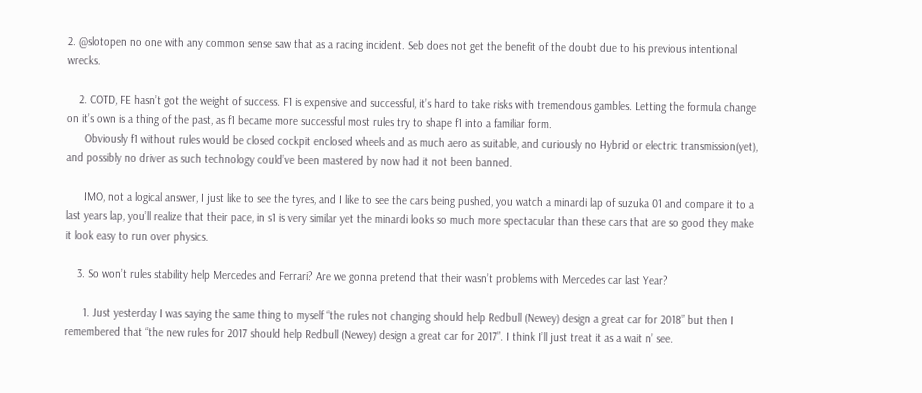2. @slotopen no one with any common sense saw that as a racing incident. Seb does not get the benefit of the doubt due to his previous intentional wrecks.

    2. COTD, FE hasn’t got the weight of success. F1 is expensive and successful, it’s hard to take risks with tremendous gambles. Letting the formula change on it’s own is a thing of the past, as f1 became more successful most rules try to shape f1 into a familiar form.
      Obviously f1 without rules would be closed cockpit enclosed wheels and as much aero as suitable, and curiously no Hybrid or electric transmission(yet), and possibly no driver as such technology could’ve been mastered by now had it not been banned.

      IMO, not a logical answer, I just like to see the tyres, and I like to see the cars being pushed, you watch a minardi lap of suzuka 01 and compare it to a last years lap, you’ll realize that their pace, in s1 is very similar yet the minardi looks so much more spectacular than these cars that are so good they make it look easy to run over physics.

    3. So won’t rules stability help Mercedes and Ferrari? Are we gonna pretend that their wasn’t problems with Mercedes car last Year?

      1. Just yesterday I was saying the same thing to myself “the rules not changing should help Redbull (Newey) design a great car for 2018” but then I remembered that “the new rules for 2017 should help Redbull (Newey) design a great car for 2017”. I think I’ll just treat it as a wait n’ see.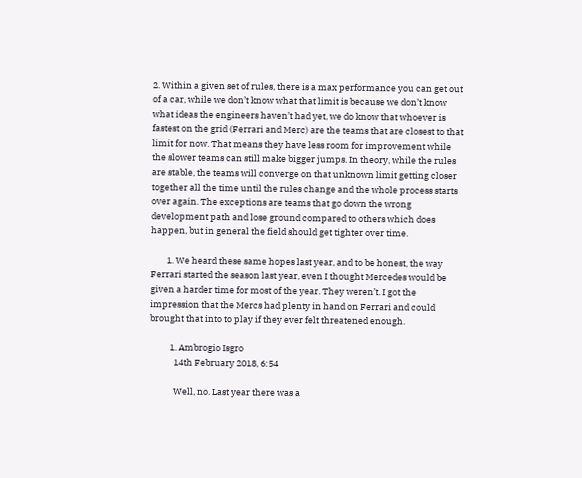2. Within a given set of rules, there is a max performance you can get out of a car, while we don’t know what that limit is because we don’t know what ideas the engineers haven’t had yet, we do know that whoever is fastest on the grid (Ferrari and Merc) are the teams that are closest to that limit for now. That means they have less room for improvement while the slower teams can still make bigger jumps. In theory, while the rules are stable, the teams will converge on that unknown limit getting closer together all the time until the rules change and the whole process starts over again. The exceptions are teams that go down the wrong development path and lose ground compared to others which does happen, but in general the field should get tighter over time.

        1. We heard these same hopes last year, and to be honest, the way Ferrari started the season last year, even I thought Mercedes would be given a harder time for most of the year. They weren’t. I got the impression that the Mercs had plenty in hand on Ferrari and could brought that into to play if they ever felt threatened enough.

          1. Ambrogio Isgro
            14th February 2018, 6:54

            Well, no. Last year there was a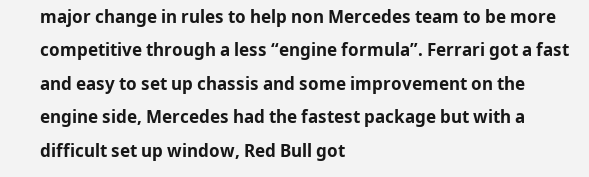major change in rules to help non Mercedes team to be more competitive through a less “engine formula”. Ferrari got a fast and easy to set up chassis and some improvement on the engine side, Mercedes had the fastest package but with a difficult set up window, Red Bull got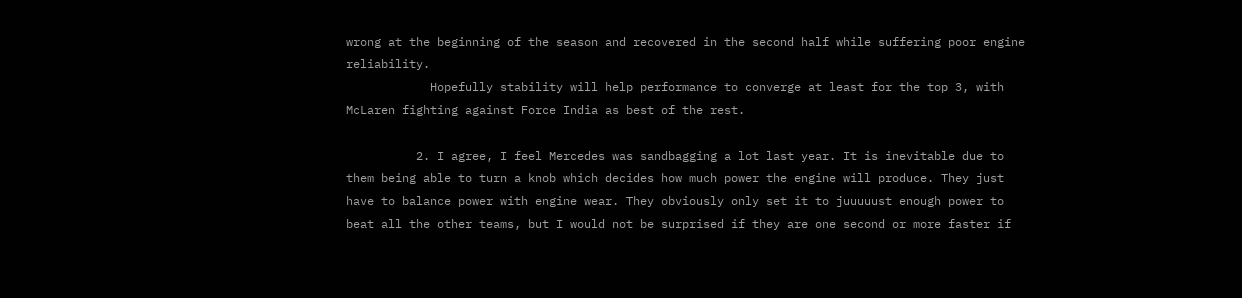wrong at the beginning of the season and recovered in the second half while suffering poor engine reliability.
            Hopefully stability will help performance to converge at least for the top 3, with McLaren fighting against Force India as best of the rest.

          2. I agree, I feel Mercedes was sandbagging a lot last year. It is inevitable due to them being able to turn a knob which decides how much power the engine will produce. They just have to balance power with engine wear. They obviously only set it to juuuuust enough power to beat all the other teams, but I would not be surprised if they are one second or more faster if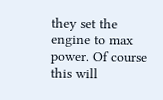they set the engine to max power. Of course this will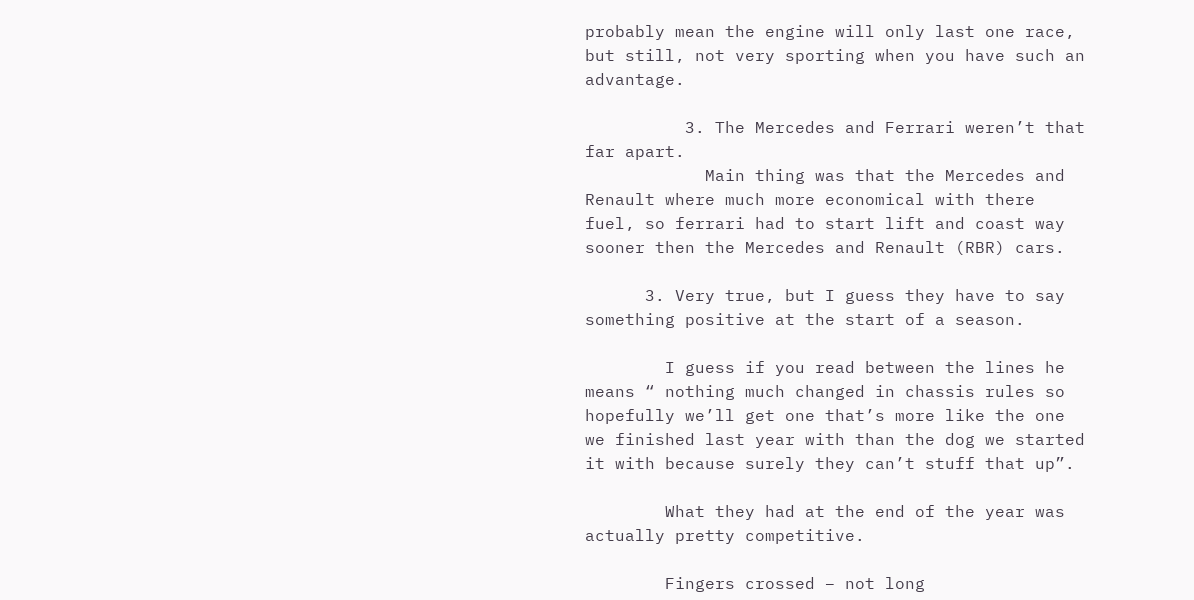probably mean the engine will only last one race, but still, not very sporting when you have such an advantage.

          3. The Mercedes and Ferrari weren’t that far apart.
            Main thing was that the Mercedes and Renault where much more economical with there fuel, so ferrari had to start lift and coast way sooner then the Mercedes and Renault (RBR) cars.

      3. Very true, but I guess they have to say something positive at the start of a season.

        I guess if you read between the lines he means “ nothing much changed in chassis rules so hopefully we’ll get one that’s more like the one we finished last year with than the dog we started it with because surely they can’t stuff that up”.

        What they had at the end of the year was actually pretty competitive.

        Fingers crossed – not long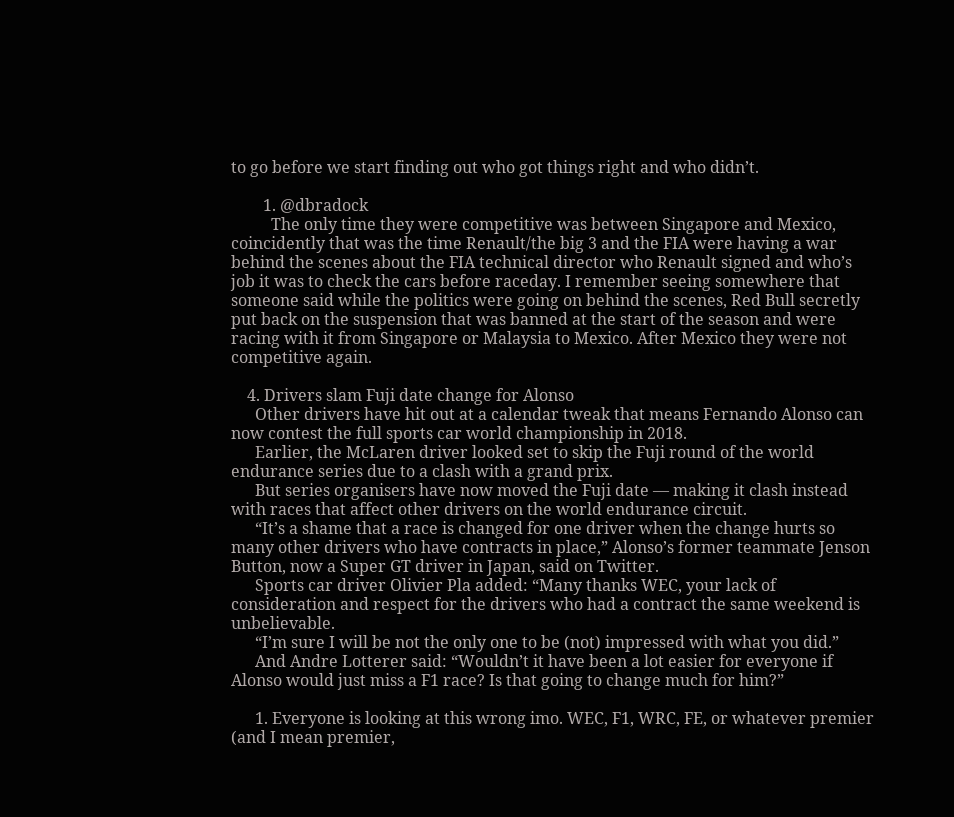to go before we start finding out who got things right and who didn’t.

        1. @dbradock
          The only time they were competitive was between Singapore and Mexico, coincidently that was the time Renault/the big 3 and the FIA were having a war behind the scenes about the FIA technical director who Renault signed and who’s job it was to check the cars before raceday. I remember seeing somewhere that someone said while the politics were going on behind the scenes, Red Bull secretly put back on the suspension that was banned at the start of the season and were racing with it from Singapore or Malaysia to Mexico. After Mexico they were not competitive again.

    4. Drivers slam Fuji date change for Alonso
      Other drivers have hit out at a calendar tweak that means Fernando Alonso can now contest the full sports car world championship in 2018.
      Earlier, the McLaren driver looked set to skip the Fuji round of the world endurance series due to a clash with a grand prix.
      But series organisers have now moved the Fuji date — making it clash instead with races that affect other drivers on the world endurance circuit.
      “It’s a shame that a race is changed for one driver when the change hurts so many other drivers who have contracts in place,” Alonso’s former teammate Jenson Button, now a Super GT driver in Japan, said on Twitter.
      Sports car driver Olivier Pla added: “Many thanks WEC, your lack of consideration and respect for the drivers who had a contract the same weekend is unbelievable.
      “I’m sure I will be not the only one to be (not) impressed with what you did.”
      And Andre Lotterer said: “Wouldn’t it have been a lot easier for everyone if Alonso would just miss a F1 race? Is that going to change much for him?”

      1. Everyone is looking at this wrong imo. WEC, F1, WRC, FE, or whatever premier (and I mean premier,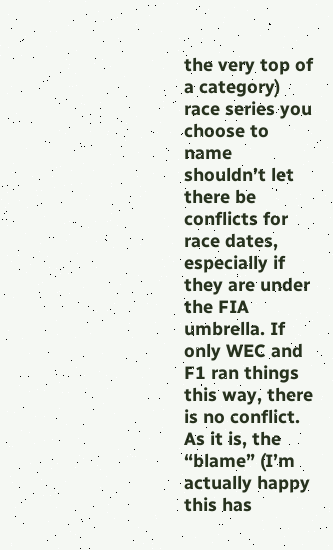the very top of a category) race series you choose to name shouldn’t let there be conflicts for race dates, especially if they are under the FIA umbrella. If only WEC and F1 ran things this way, there is no conflict. As it is, the “blame” (I’m actually happy this has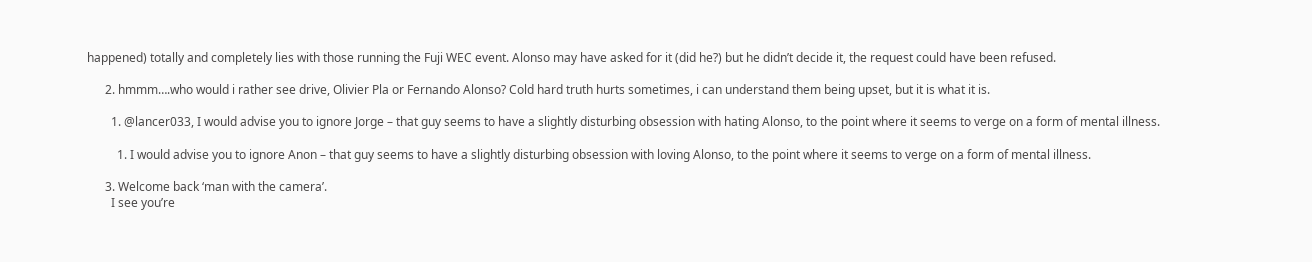happened) totally and completely lies with those running the Fuji WEC event. Alonso may have asked for it (did he?) but he didn’t decide it, the request could have been refused.

      2. hmmm….who would i rather see drive, Olivier Pla or Fernando Alonso? Cold hard truth hurts sometimes, i can understand them being upset, but it is what it is.

        1. @lancer033, I would advise you to ignore Jorge – that guy seems to have a slightly disturbing obsession with hating Alonso, to the point where it seems to verge on a form of mental illness.

          1. I would advise you to ignore Anon – that guy seems to have a slightly disturbing obsession with loving Alonso, to the point where it seems to verge on a form of mental illness.

      3. Welcome back ‘man with the camera’.
        I see you’re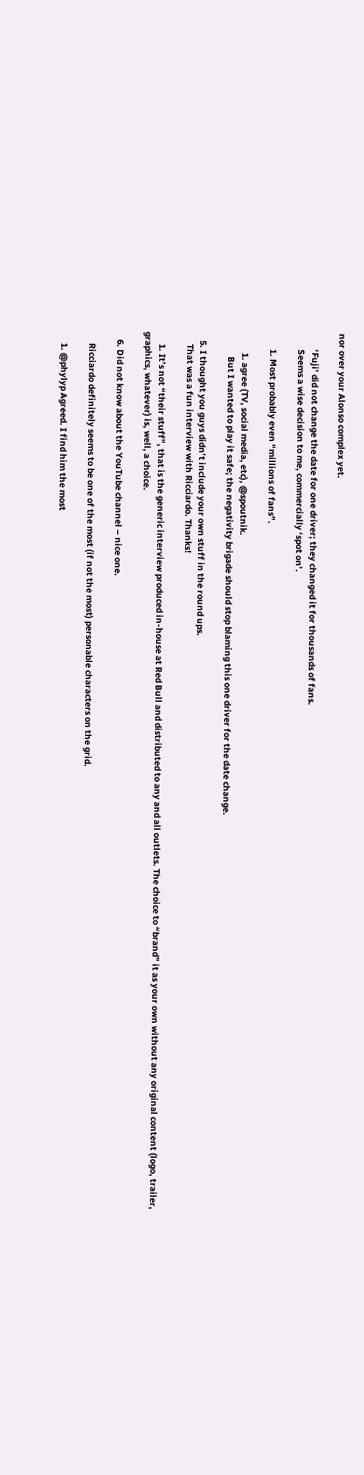nor over your Alonso complex yet.

        ‘Fuji’ did not change the date for one driver; they changed it for thousands of fans.
        Seems a wise decision to me, commercially ‘spot on’.

        1. Most probably even “millions of fans”.

          1. agree (TV, social media, etc), @spoutnik.
            But I wanted to play it safe; the negativity brigade should stop blaming this one driver for the date change.

    5. I thought you guys didn’t include your own stuff in the round ups.
      That was a fun interview with Ricciardo. Thanks!

      1. It’s not “their stuff”, that is the generic interview produced in-house at Red Bull and distributed to any and all outlets. The choice to “brand” it as your own without any original content (logo, trailer, graphics, whatever) is, well, a choice.

    6. Did not know about the YouTube channel – nice one.

      Ricciardo definitely seems to be one of the most (if not the most) personable characters on the grid.

      1. @phylyp Agreed. I find him the most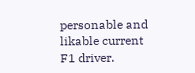personable and likable current F1 driver.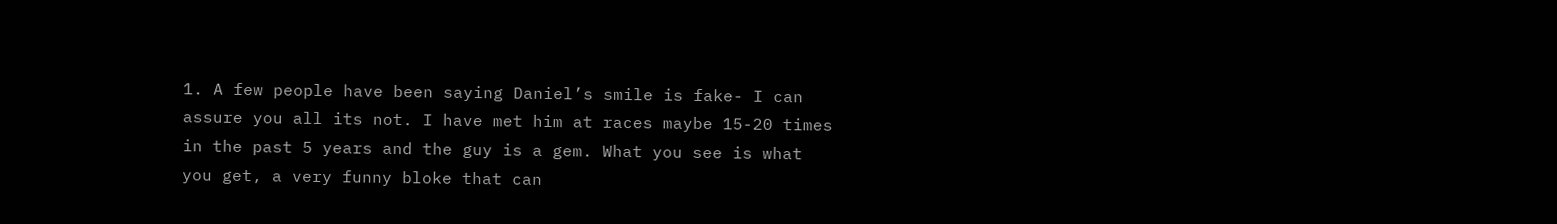1. A few people have been saying Daniel’s smile is fake- I can assure you all its not. I have met him at races maybe 15-20 times in the past 5 years and the guy is a gem. What you see is what you get, a very funny bloke that can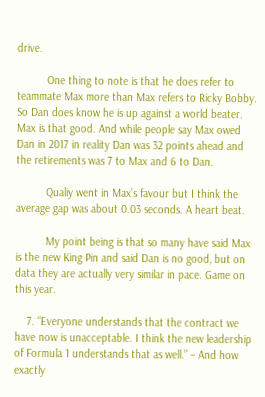drive.

          One thing to note is that he does refer to teammate Max more than Max refers to Ricky Bobby. So Dan does know he is up against a world beater. Max is that good. And while people say Max owed Dan in 2017 in reality Dan was 32 points ahead and the retirements was 7 to Max and 6 to Dan.

          Qualiy went in Max’s favour but I think the average gap was about 0.03 seconds. A heart beat.

          My point being is that so many have said Max is the new King Pin and said Dan is no good, but on data they are actually very similar in pace. Game on this year.

    7. “Everyone understands that the contract we have now is unacceptable. I think the new leadership of Formula 1 understands that as well.” – And how exactly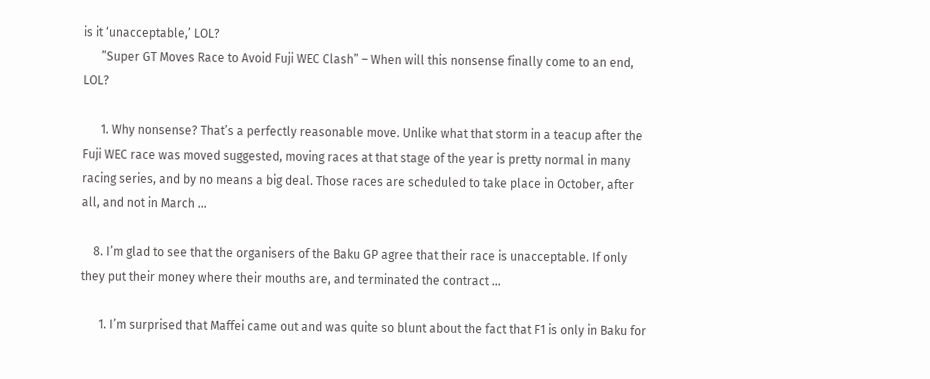is it ‘unacceptable,’ LOL?
      ”Super GT Moves Race to Avoid Fuji WEC Clash” – When will this nonsense finally come to an end, LOL?

      1. Why nonsense? That’s a perfectly reasonable move. Unlike what that storm in a teacup after the Fuji WEC race was moved suggested, moving races at that stage of the year is pretty normal in many racing series, and by no means a big deal. Those races are scheduled to take place in October, after all, and not in March …

    8. I’m glad to see that the organisers of the Baku GP agree that their race is unacceptable. If only they put their money where their mouths are, and terminated the contract …

      1. I’m surprised that Maffei came out and was quite so blunt about the fact that F1 is only in Baku for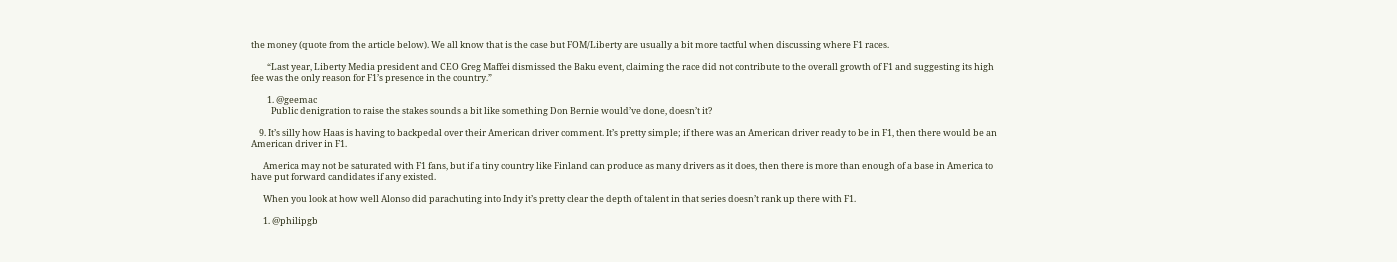the money (quote from the article below). We all know that is the case but FOM/Liberty are usually a bit more tactful when discussing where F1 races.

        “Last year, Liberty Media president and CEO Greg Maffei dismissed the Baku event, claiming the race did not contribute to the overall growth of F1 and suggesting its high fee was the only reason for F1’s presence in the country.”

        1. @geemac
          Public denigration to raise the stakes sounds a bit like something Don Bernie would’ve done, doesn’t it?

    9. It’s silly how Haas is having to backpedal over their American driver comment. It’s pretty simple; if there was an American driver ready to be in F1, then there would be an American driver in F1.

      America may not be saturated with F1 fans, but if a tiny country like Finland can produce as many drivers as it does, then there is more than enough of a base in America to have put forward candidates if any existed.

      When you look at how well Alonso did parachuting into Indy it’s pretty clear the depth of talent in that series doesn’t rank up there with F1.

      1. @philipgb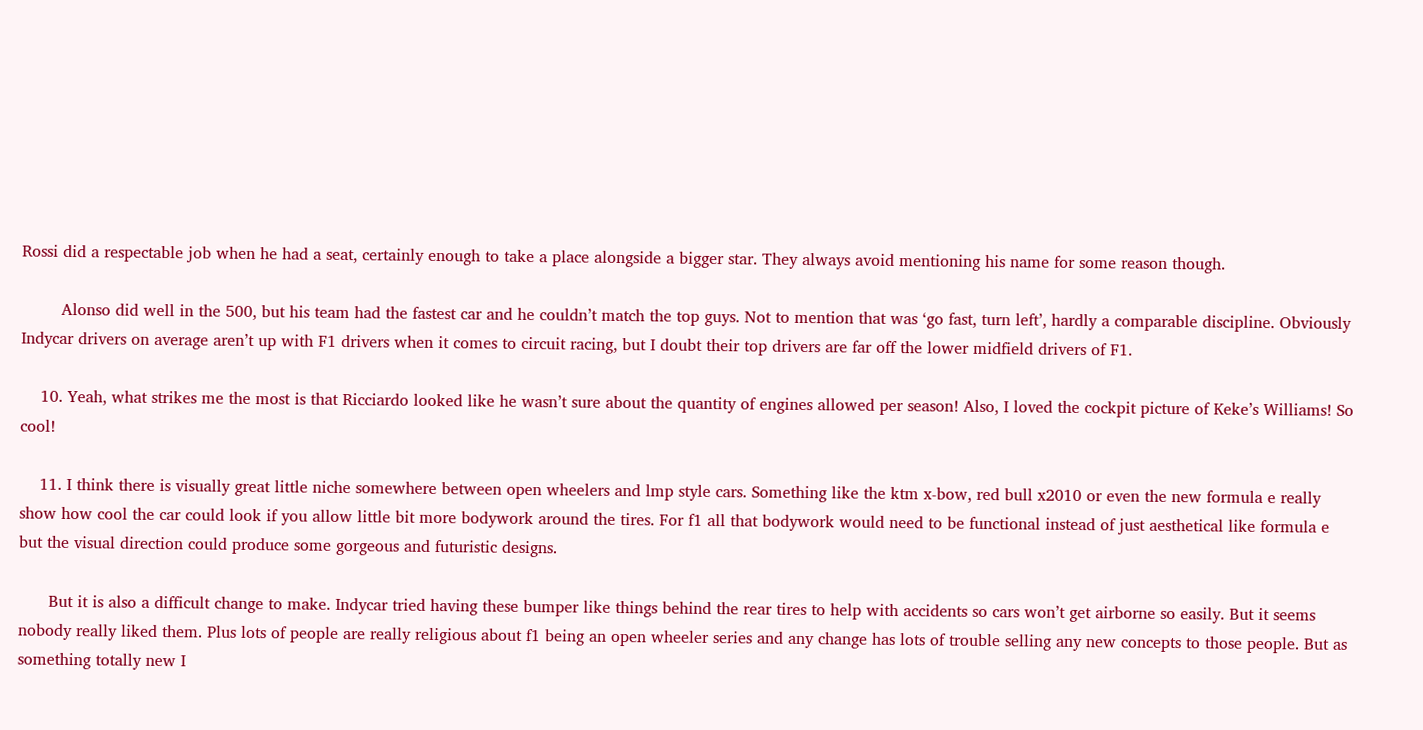Rossi did a respectable job when he had a seat, certainly enough to take a place alongside a bigger star. They always avoid mentioning his name for some reason though.

        Alonso did well in the 500, but his team had the fastest car and he couldn’t match the top guys. Not to mention that was ‘go fast, turn left’, hardly a comparable discipline. Obviously Indycar drivers on average aren’t up with F1 drivers when it comes to circuit racing, but I doubt their top drivers are far off the lower midfield drivers of F1.

    10. Yeah, what strikes me the most is that Ricciardo looked like he wasn’t sure about the quantity of engines allowed per season! Also, I loved the cockpit picture of Keke’s Williams! So cool!

    11. I think there is visually great little niche somewhere between open wheelers and lmp style cars. Something like the ktm x-bow, red bull x2010 or even the new formula e really show how cool the car could look if you allow little bit more bodywork around the tires. For f1 all that bodywork would need to be functional instead of just aesthetical like formula e but the visual direction could produce some gorgeous and futuristic designs.

      But it is also a difficult change to make. Indycar tried having these bumper like things behind the rear tires to help with accidents so cars won’t get airborne so easily. But it seems nobody really liked them. Plus lots of people are really religious about f1 being an open wheeler series and any change has lots of trouble selling any new concepts to those people. But as something totally new I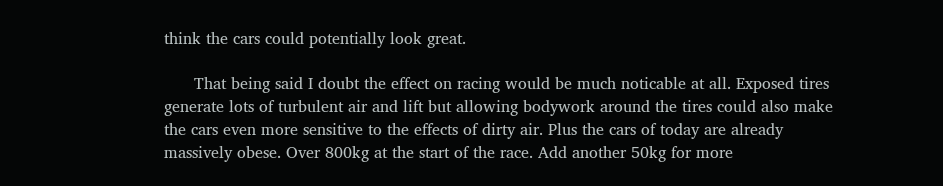think the cars could potentially look great.

      That being said I doubt the effect on racing would be much noticable at all. Exposed tires generate lots of turbulent air and lift but allowing bodywork around the tires could also make the cars even more sensitive to the effects of dirty air. Plus the cars of today are already massively obese. Over 800kg at the start of the race. Add another 50kg for more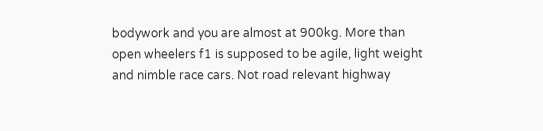bodywork and you are almost at 900kg. More than open wheelers f1 is supposed to be agile, light weight and nimble race cars. Not road relevant highway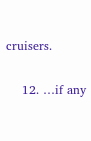cruisers.

    12. …if any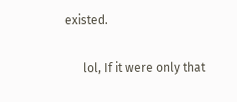existed.

      lol, If it were only that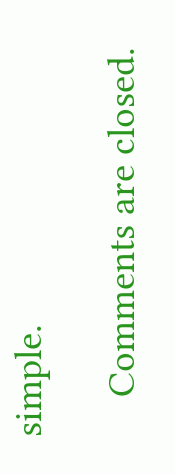simple.

    Comments are closed.